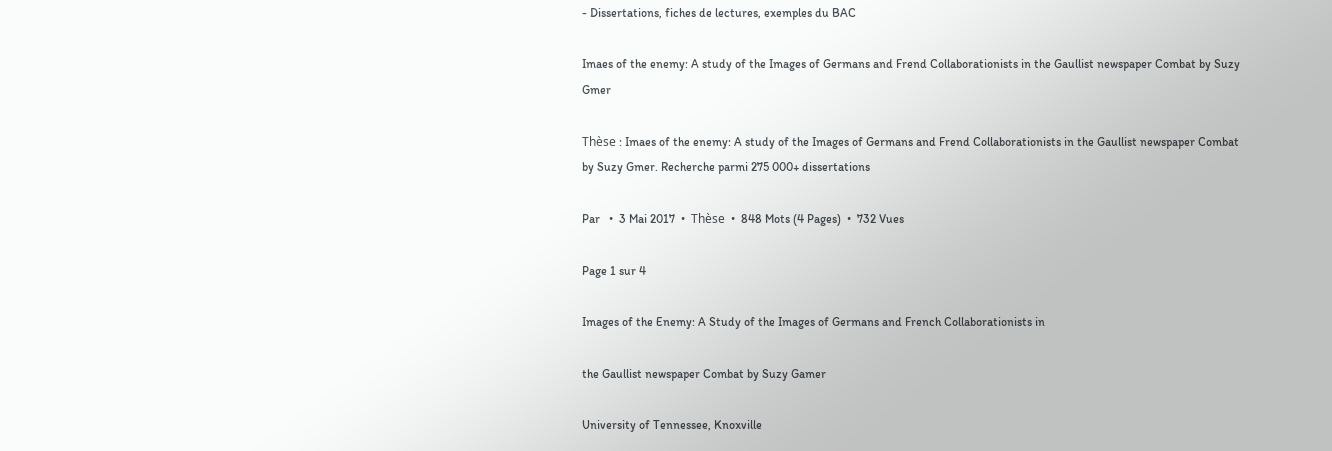- Dissertations, fiches de lectures, exemples du BAC

Imaes of the enemy: A study of the Images of Germans and Frend Collaborationists in the Gaullist newspaper Combat by Suzy Gmer

Thèse : Imaes of the enemy: A study of the Images of Germans and Frend Collaborationists in the Gaullist newspaper Combat by Suzy Gmer. Recherche parmi 275 000+ dissertations

Par   •  3 Mai 2017  •  Thèse  •  848 Mots (4 Pages)  •  732 Vues

Page 1 sur 4

Images of the Enemy: A Study of the Images of Germans and French Collaborationists in

the Gaullist newspaper Combat by Suzy Gamer

University of Tennessee, Knoxville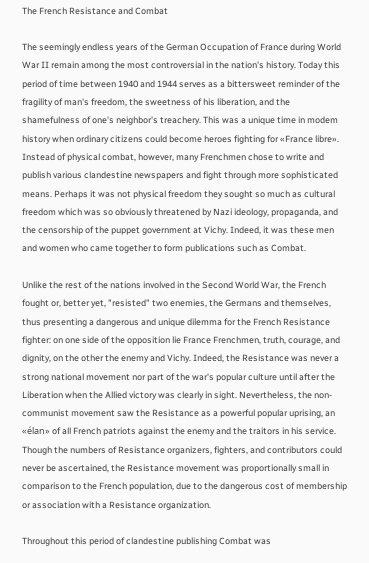The French Resistance and Combat

The seemingly endless years of the German Occupation of France during World War II remain among the most controversial in the nation's history. Today this period of time between 1940 and 1944 serves as a bittersweet reminder of the fragility of man's freedom, the sweetness of his liberation, and the shamefulness of one's neighbor's treachery. This was a unique time in modem history when ordinary citizens could become heroes fighting for «France libre». Instead of physical combat, however, many Frenchmen chose to write and publish various clandestine newspapers and fight through more sophisticated means. Perhaps it was not physical freedom they sought so much as cultural freedom which was so obviously threatened by Nazi ideology, propaganda, and the censorship of the puppet government at Vichy. Indeed, it was these men and women who came together to form publications such as Combat.

Unlike the rest of the nations involved in the Second World War, the French fought or, better yet, "resisted" two enemies, the Germans and themselves, thus presenting a dangerous and unique dilemma for the French Resistance fighter: on one side of the opposition lie France Frenchmen, truth, courage, and dignity, on the other the enemy and Vichy. Indeed, the Resistance was never a strong national movement nor part of the war's popular culture until after the Liberation when the Allied victory was clearly in sight. Nevertheless, the non-communist movement saw the Resistance as a powerful popular uprising, an «élan» of all French patriots against the enemy and the traitors in his service. Though the numbers of Resistance organizers, fighters, and contributors could never be ascertained, the Resistance movement was proportionally small in comparison to the French population, due to the dangerous cost of membership or association with a Resistance organization.

Throughout this period of clandestine publishing Combat was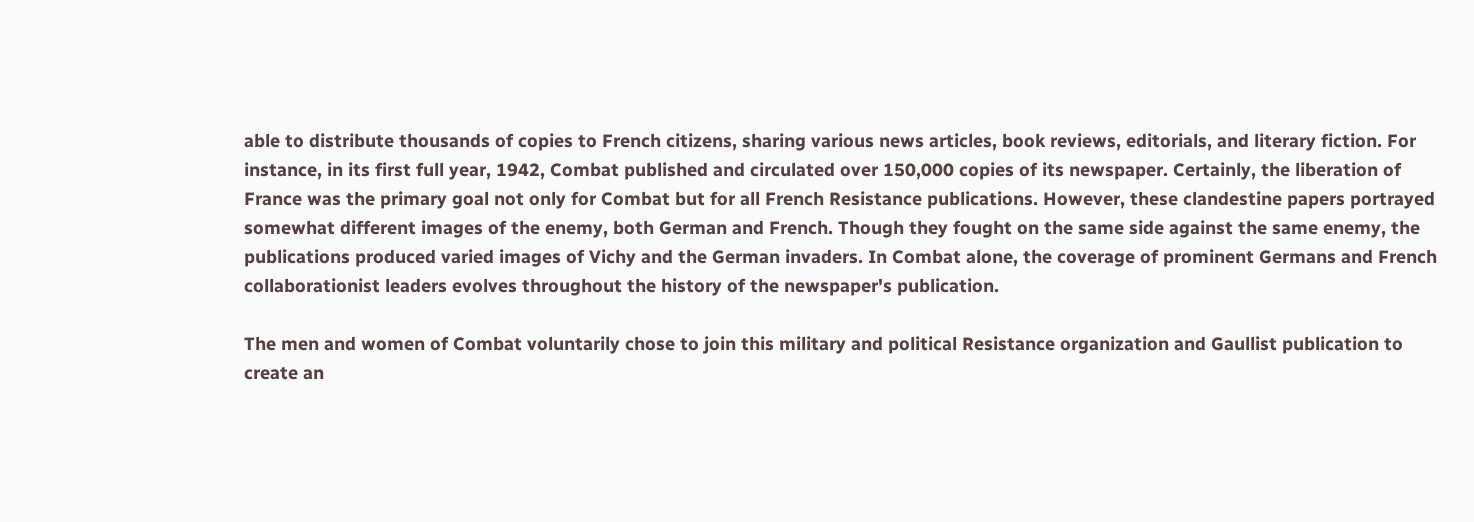able to distribute thousands of copies to French citizens, sharing various news articles, book reviews, editorials, and literary fiction. For instance, in its first full year, 1942, Combat published and circulated over 150,000 copies of its newspaper. Certainly, the liberation of France was the primary goal not only for Combat but for all French Resistance publications. However, these clandestine papers portrayed somewhat different images of the enemy, both German and French. Though they fought on the same side against the same enemy, the publications produced varied images of Vichy and the German invaders. In Combat alone, the coverage of prominent Germans and French collaborationist leaders evolves throughout the history of the newspaper's publication.

The men and women of Combat voluntarily chose to join this military and political Resistance organization and Gaullist publication to create an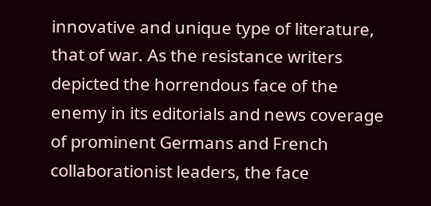innovative and unique type of literature, that of war. As the resistance writers depicted the horrendous face of the enemy in its editorials and news coverage of prominent Germans and French collaborationist leaders, the face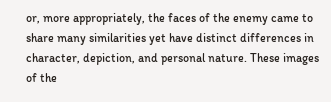or, more appropriately, the faces of the enemy came to share many similarities yet have distinct differences in character, depiction, and personal nature. These images of the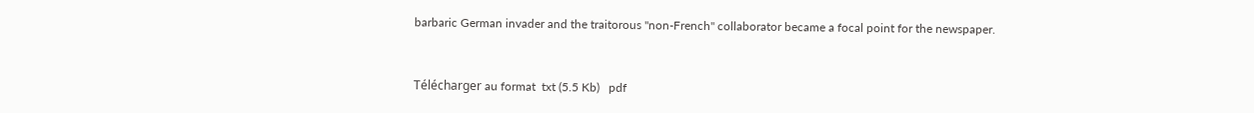barbaric German invader and the traitorous "non-French" collaborator became a focal point for the newspaper.


Télécharger au format  txt (5.5 Kb)   pdf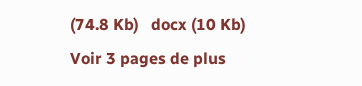(74.8 Kb)   docx (10 Kb)
Voir 3 pages de plus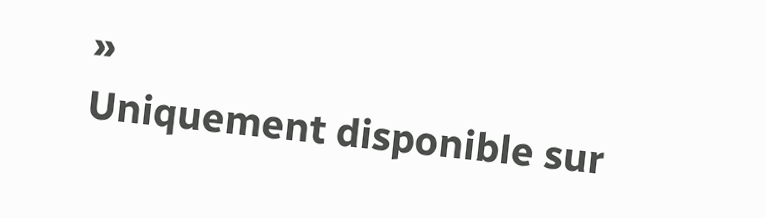»
Uniquement disponible sur